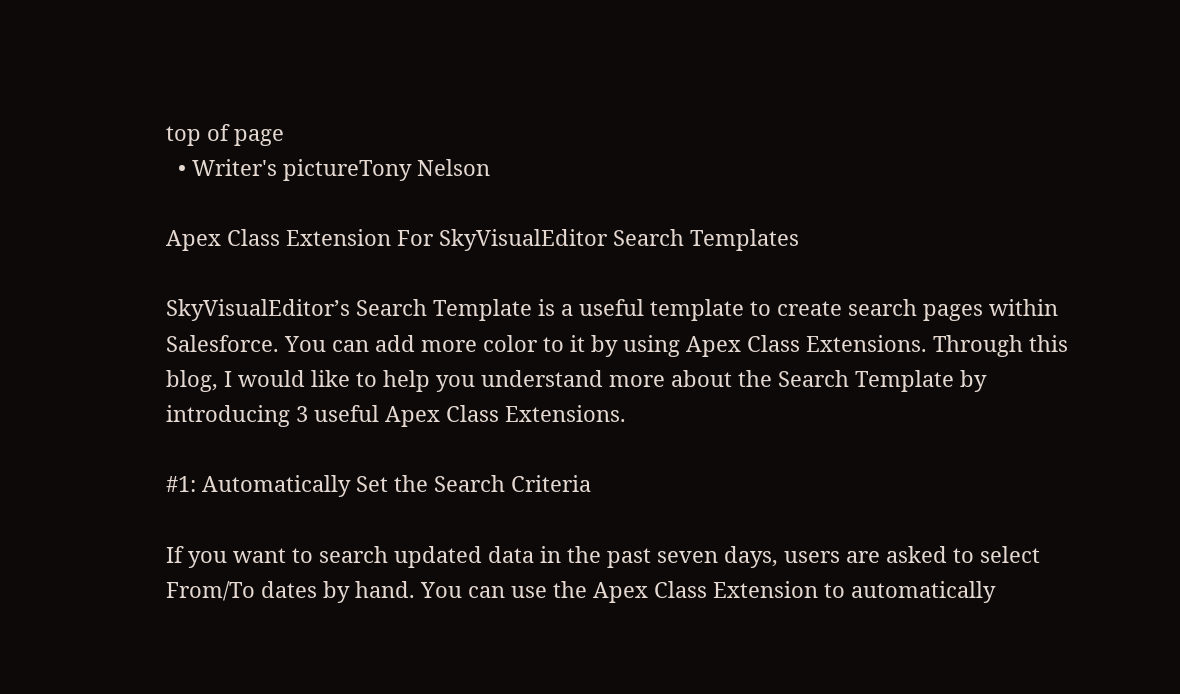top of page
  • Writer's pictureTony Nelson

Apex Class Extension For SkyVisualEditor Search Templates

SkyVisualEditor’s Search Template is a useful template to create search pages within Salesforce. You can add more color to it by using Apex Class Extensions. Through this blog, I would like to help you understand more about the Search Template by introducing 3 useful Apex Class Extensions.

#1: Automatically Set the Search Criteria

If you want to search updated data in the past seven days, users are asked to select From/To dates by hand. You can use the Apex Class Extension to automatically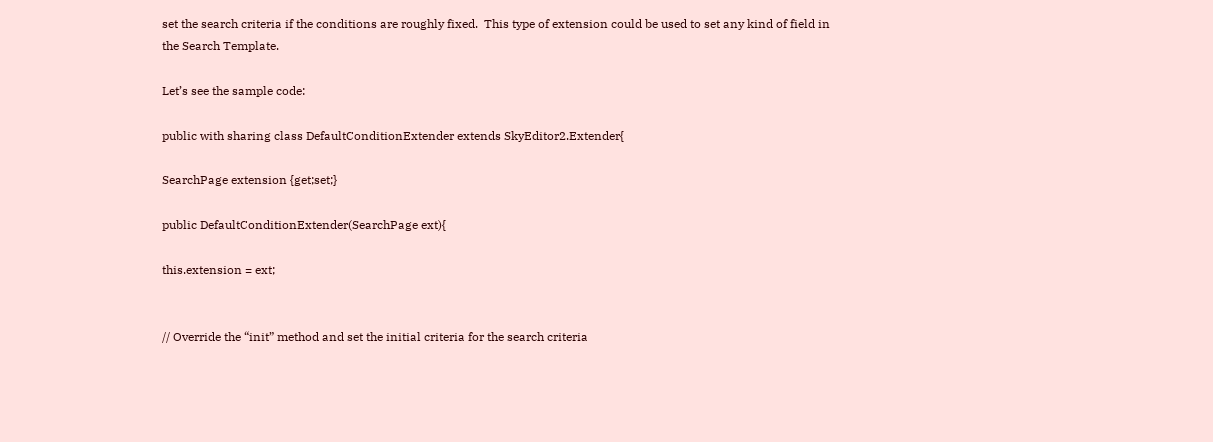set the search criteria if the conditions are roughly fixed.  This type of extension could be used to set any kind of field in the Search Template.

Let’s see the sample code:

public with sharing class DefaultConditionExtender extends SkyEditor2.Extender{

SearchPage extension {get;set;}

public DefaultConditionExtender(SearchPage ext){

this.extension = ext;


// Override the “init” method and set the initial criteria for the search criteria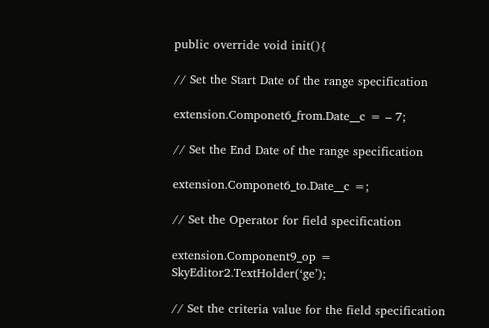public override void init(){

// Set the Start Date of the range specification

extension.Componet6_from.Date__c = – 7;

// Set the End Date of the range specification

extension.Componet6_to.Date__c =;

// Set the Operator for field specification

extension.Component9_op = SkyEditor2.TextHolder(‘ge’);

// Set the criteria value for the field specification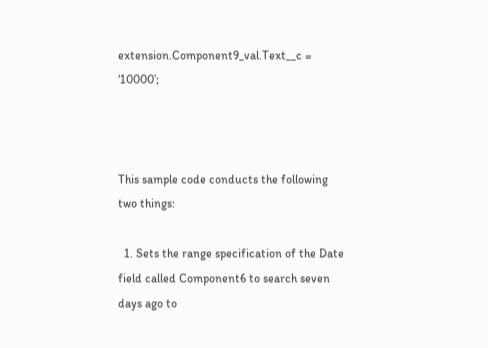extension.Component9_val.Text__c = ‘10000’;



This sample code conducts the following two things:

  1. Sets the range specification of the Date field called Component6 to search seven days ago to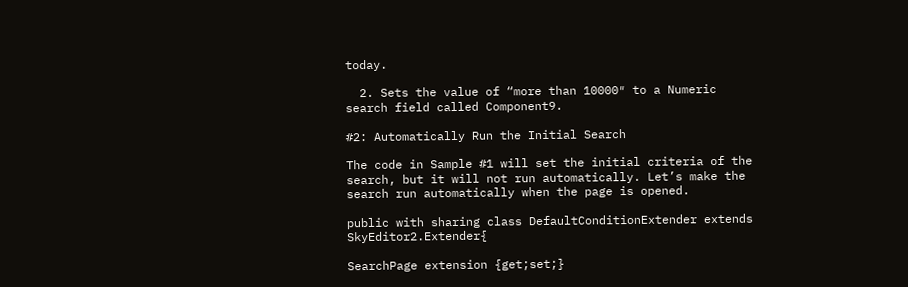today.

  2. Sets the value of “more than 10000″ to a Numeric search field called Component9.

#2: Automatically Run the Initial Search

The code in Sample #1 will set the initial criteria of the search, but it will not run automatically. Let’s make the search run automatically when the page is opened.

public with sharing class DefaultConditionExtender extends SkyEditor2.Extender{

SearchPage extension {get;set;}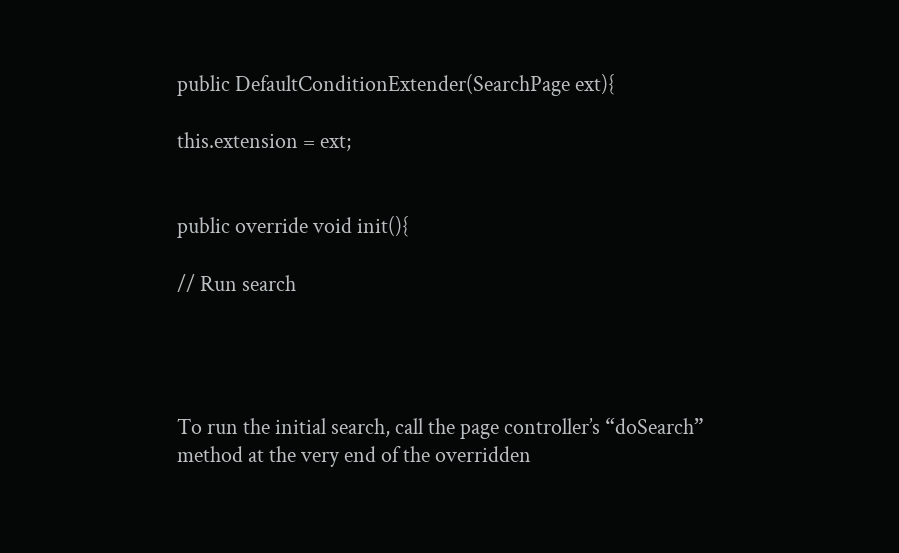public DefaultConditionExtender(SearchPage ext){

this.extension = ext;


public override void init(){

// Run search




To run the initial search, call the page controller’s “doSearch” method at the very end of the overridden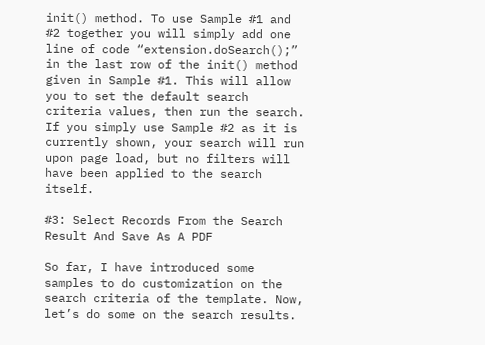init() method. To use Sample #1 and #2 together you will simply add one line of code “extension.doSearch();” in the last row of the init() method given in Sample #1. This will allow you to set the default search criteria values, then run the search. If you simply use Sample #2 as it is currently shown, your search will run upon page load, but no filters will have been applied to the search itself.

#3: Select Records From the Search Result And Save As A PDF

So far, I have introduced some samples to do customization on the search criteria of the template. Now, let’s do some on the search results.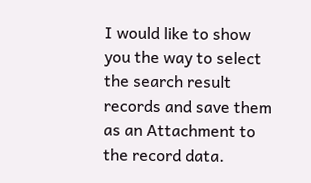I would like to show you the way to select the search result records and save them as an Attachment to the record data.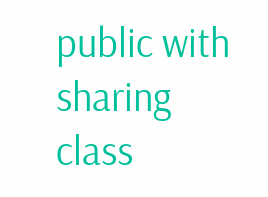public with sharing class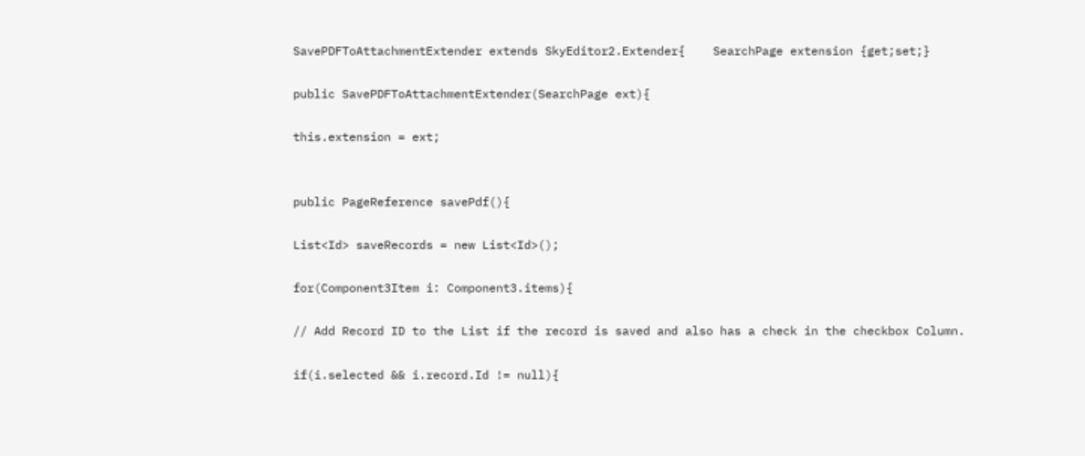SavePDFToAttachmentExtender extends SkyEditor2.Extender{    SearchPage extension {get;set;}

public SavePDFToAttachmentExtender(SearchPage ext){

this.extension = ext;


public PageReference savePdf(){

List<Id> saveRecords = new List<Id>();

for(Component3Item i: Component3.items){

// Add Record ID to the List if the record is saved and also has a check in the checkbox Column.

if(i.selected && i.record.Id != null){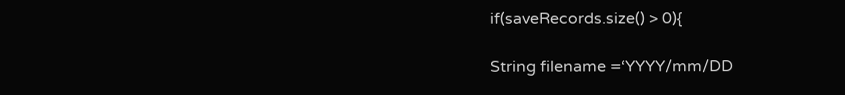if(saveRecords.size() > 0){

String filename =‘YYYY/mm/DD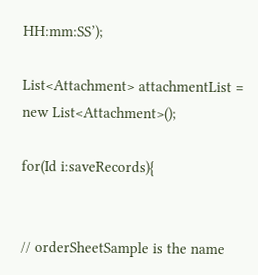HH:mm:SS’);

List<Attachment> attachmentList = new List<Attachment>();

for(Id i:saveRecords){


// orderSheetSample is the name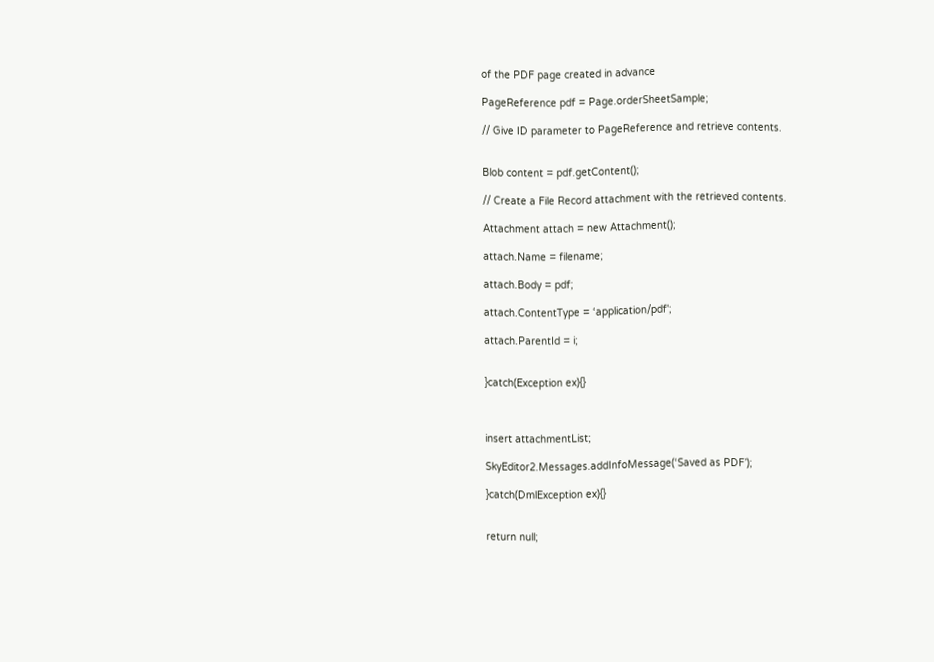of the PDF page created in advance

PageReference pdf = Page.orderSheetSample;

// Give ID parameter to PageReference and retrieve contents.


Blob content = pdf.getContent();

// Create a File Record attachment with the retrieved contents.

Attachment attach = new Attachment();

attach.Name = filename;

attach.Body = pdf;

attach.ContentType = ‘application/pdf';

attach.ParentId = i;


}catch(Exception ex){}



insert attachmentList;

SkyEditor2.Messages.addInfoMessage(‘Saved as PDF’);

}catch(DmlException ex){}


return null;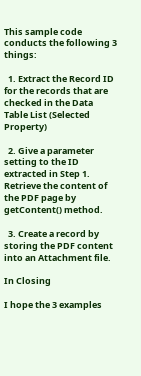This sample code conducts the following 3 things:

  1. Extract the Record ID for the records that are checked in the Data Table List (Selected Property)

  2. Give a parameter setting to the ID extracted in Step 1. Retrieve the content of the PDF page by getContent() method.

  3. Create a record by storing the PDF content into an Attachment file.

In Closing

I hope the 3 examples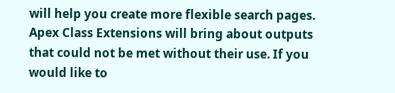will help you create more flexible search pages. Apex Class Extensions will bring about outputs that could not be met without their use. If you would like to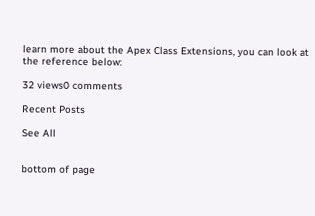learn more about the Apex Class Extensions, you can look at the reference below:

32 views0 comments

Recent Posts

See All


bottom of page